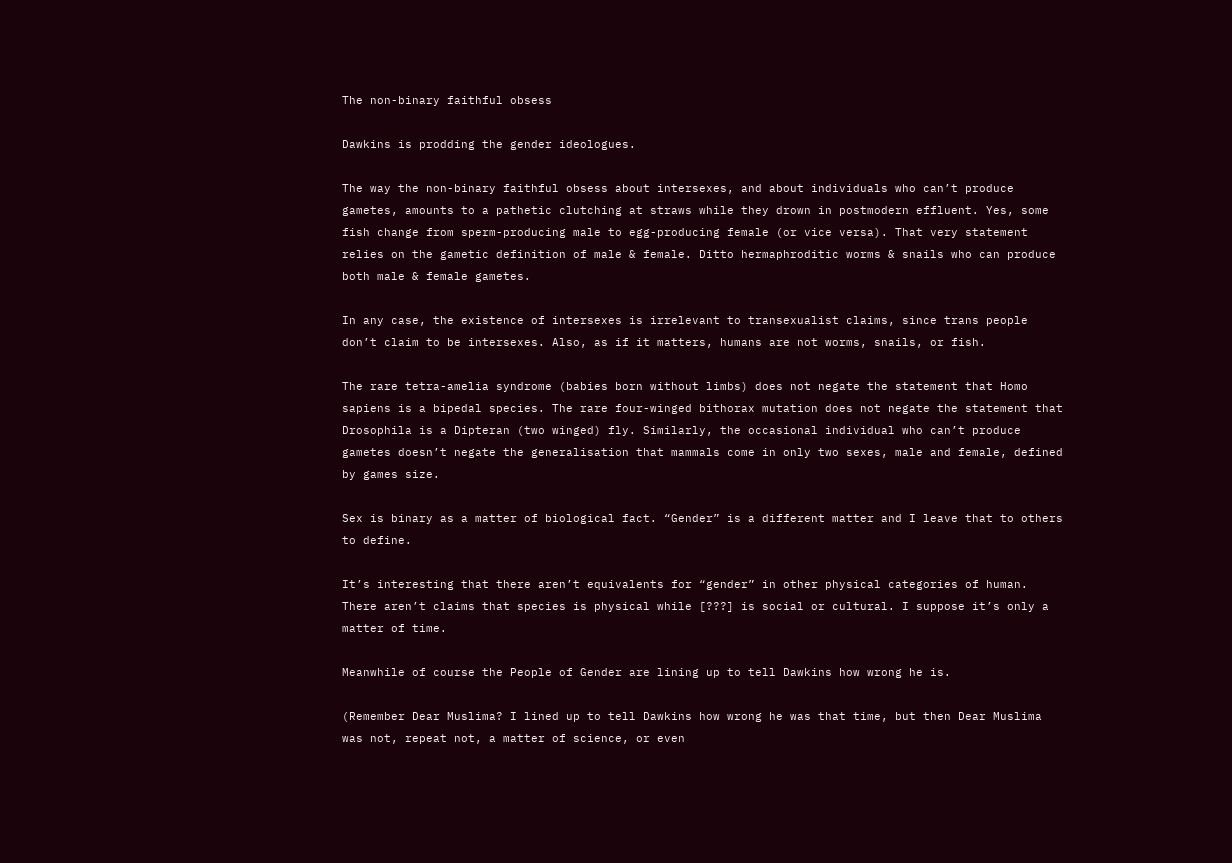The non-binary faithful obsess

Dawkins is prodding the gender ideologues.

The way the non-binary faithful obsess about intersexes, and about individuals who can’t produce gametes, amounts to a pathetic clutching at straws while they drown in postmodern effluent. Yes, some fish change from sperm-producing male to egg-producing female (or vice versa). That very statement relies on the gametic definition of male & female. Ditto hermaphroditic worms & snails who can produce both male & female gametes.

In any case, the existence of intersexes is irrelevant to transexualist claims, since trans people don’t claim to be intersexes. Also, as if it matters, humans are not worms, snails, or fish.

The rare tetra-amelia syndrome (babies born without limbs) does not negate the statement that Homo sapiens is a bipedal species. The rare four-winged bithorax mutation does not negate the statement that Drosophila is a Dipteran (two winged) fly. Similarly, the occasional individual who can’t produce gametes doesn’t negate the generalisation that mammals come in only two sexes, male and female, defined by games size.

Sex is binary as a matter of biological fact. “Gender” is a different matter and I leave that to others to define.

It’s interesting that there aren’t equivalents for “gender” in other physical categories of human. There aren’t claims that species is physical while [???] is social or cultural. I suppose it’s only a matter of time.

Meanwhile of course the People of Gender are lining up to tell Dawkins how wrong he is.

(Remember Dear Muslima? I lined up to tell Dawkins how wrong he was that time, but then Dear Muslima was not, repeat not, a matter of science, or even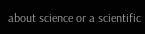about science or a scientific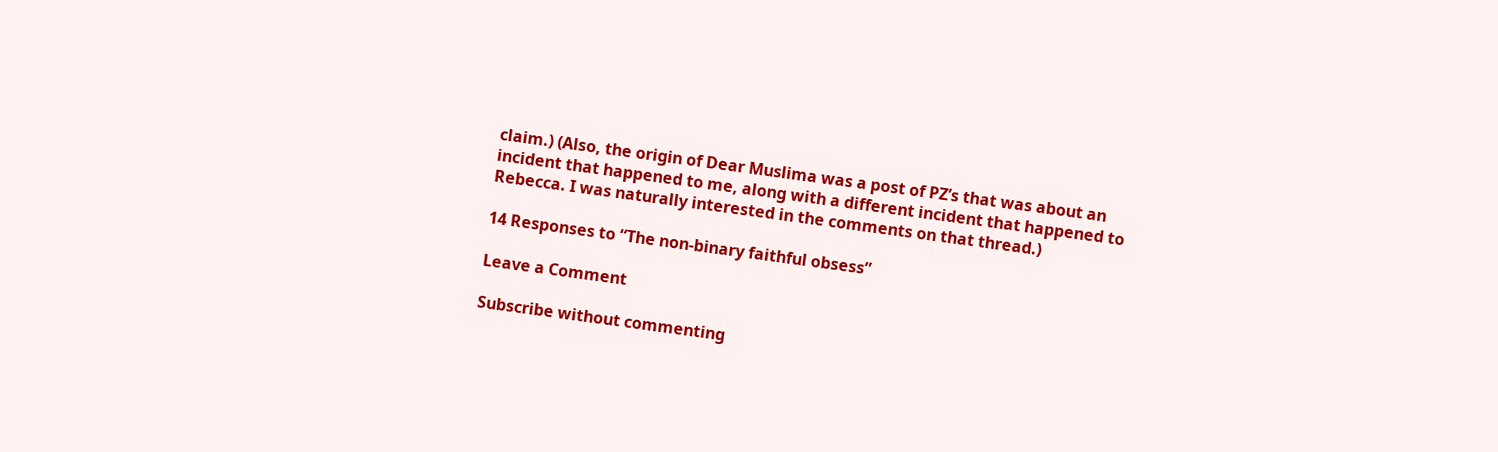claim.) (Also, the origin of Dear Muslima was a post of PZ’s that was about an incident that happened to me, along with a different incident that happened to Rebecca. I was naturally interested in the comments on that thread.)

14 Responses to “The non-binary faithful obsess”

Leave a Comment

Subscribe without commenting